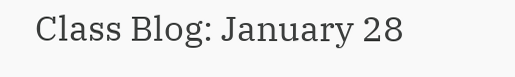Class Blog: January 28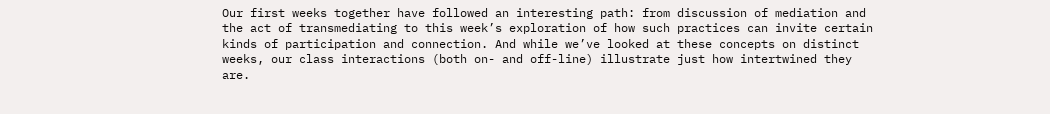Our first weeks together have followed an interesting path: from discussion of mediation and the act of transmediating to this week’s exploration of how such practices can invite certain kinds of participation and connection. And while we’ve looked at these concepts on distinct weeks, our class interactions (both on- and off-line) illustrate just how intertwined they are.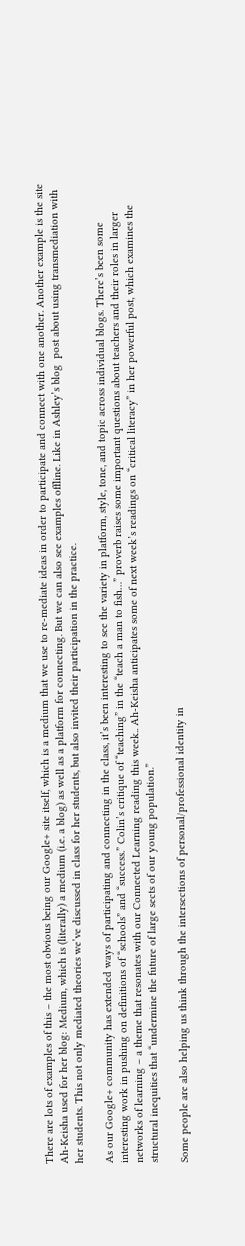There are lots of examples of this – the most obvious being our Google+ site itself, which is a medium that we use to re-mediate ideas in order to participate and connect with one another. Another example is the site Ah-Keisha used for her blog: Medium, which is (literally) a medium (i.e. a blog) as well as a platform for connecting. But we can also see examples offline. Like in Ashley’s blog  post about using transmediation with her students. This not only mediated theories we’ve discussed in class for her students, but also invited their participation in the practice.

As our Google+ community has extended ways of participating and connecting in the class, it’s been interesting to see the variety in platform, style, tone, and topic across individual blogs. There’s been some interesting work in pushing on definitions of “schools” and “success.” Colin’s critique of “teaching” in the “teach a man to fish…” proverb raises some important questions about teachers and their roles in larger networks of learning – a theme that resonates with our Connected Learning reading this week.. Ah-Keisha anticipates some of next week’s readings on “critical literacy” in her powerful post, which examines the structural inequities that “undermine the future of large sects of our young population.”

Some people are also helping us think through the intersections of personal/professional identity in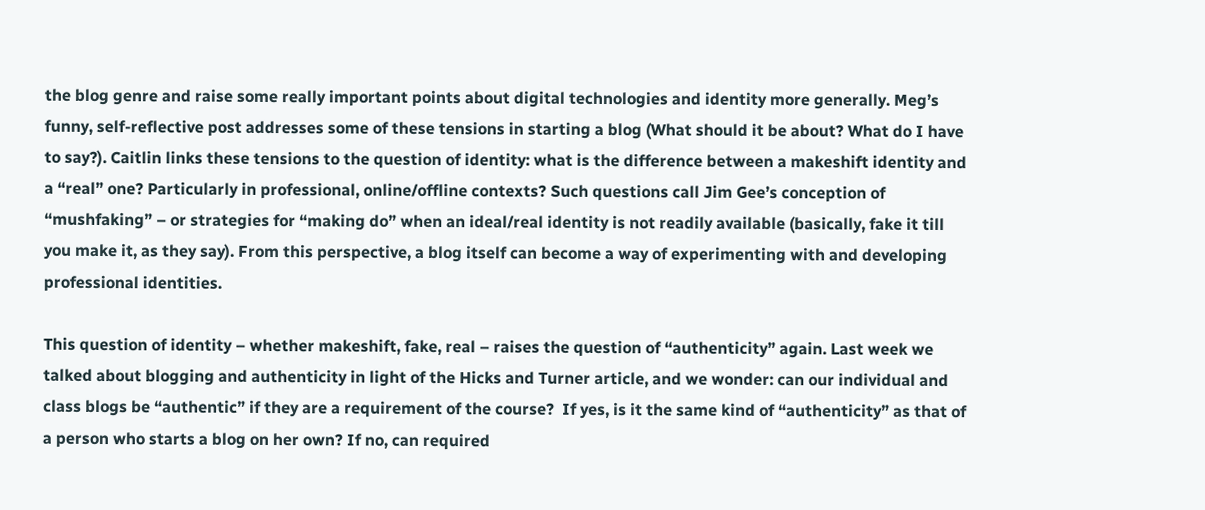the blog genre and raise some really important points about digital technologies and identity more generally. Meg’s funny, self-reflective post addresses some of these tensions in starting a blog (What should it be about? What do I have to say?). Caitlin links these tensions to the question of identity: what is the difference between a makeshift identity and a “real” one? Particularly in professional, online/offline contexts? Such questions call Jim Gee’s conception of “mushfaking” – or strategies for “making do” when an ideal/real identity is not readily available (basically, fake it till you make it, as they say). From this perspective, a blog itself can become a way of experimenting with and developing professional identities.

This question of identity – whether makeshift, fake, real – raises the question of “authenticity” again. Last week we talked about blogging and authenticity in light of the Hicks and Turner article, and we wonder: can our individual and class blogs be “authentic” if they are a requirement of the course?  If yes, is it the same kind of “authenticity” as that of a person who starts a blog on her own? If no, can required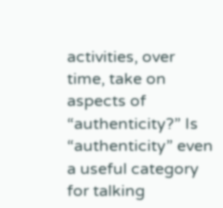activities, over time, take on aspects of “authenticity?” Is “authenticity” even a useful category for talking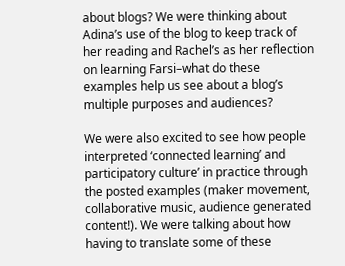about blogs? We were thinking about Adina’s use of the blog to keep track of her reading and Rachel’s as her reflection on learning Farsi–what do these examples help us see about a blog’s multiple purposes and audiences?

We were also excited to see how people interpreted ‘connected learning’ and participatory culture’ in practice through the posted examples (maker movement, collaborative music, audience generated content!). We were talking about how having to translate some of these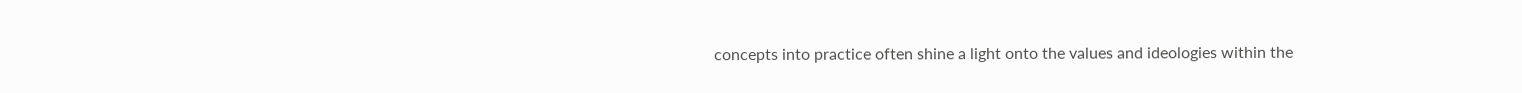concepts into practice often shine a light onto the values and ideologies within the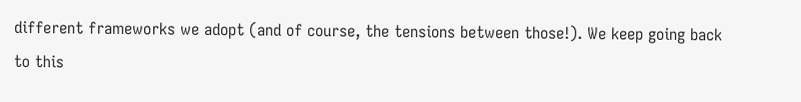different frameworks we adopt (and of course, the tensions between those!). We keep going back to this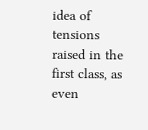idea of tensions raised in the first class, as even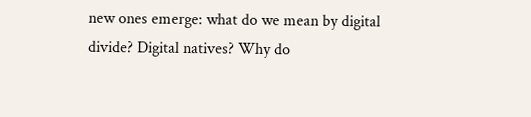new ones emerge: what do we mean by digital divide? Digital natives? Why do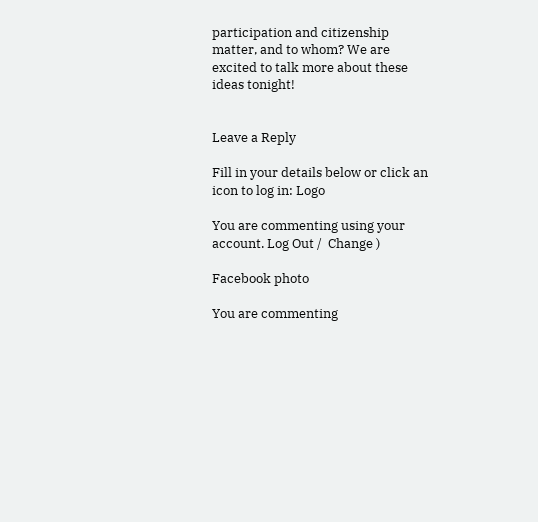participation and citizenship matter, and to whom? We are excited to talk more about these ideas tonight!


Leave a Reply

Fill in your details below or click an icon to log in: Logo

You are commenting using your account. Log Out /  Change )

Facebook photo

You are commenting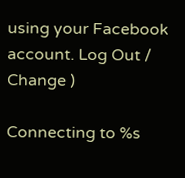using your Facebook account. Log Out /  Change )

Connecting to %s